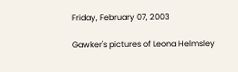Friday, February 07, 2003

Gawker's pictures of Leona Helmsley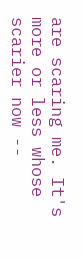are scaring me. It's more or less whose scarier now --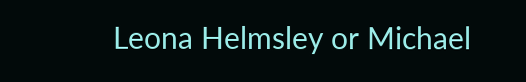Leona Helmsley or Michael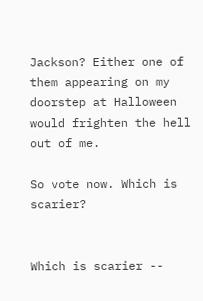Jackson? Either one of them appearing on my doorstep at Halloween would frighten the hell out of me.

So vote now. Which is scarier?


Which is scarier --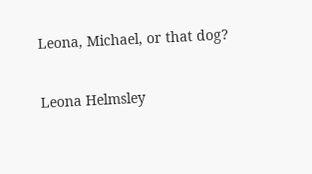Leona, Michael, or that dog?

Leona Helmsley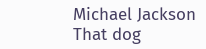Michael Jackson
That dog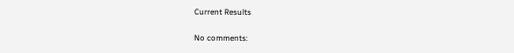Current Results

No comments: